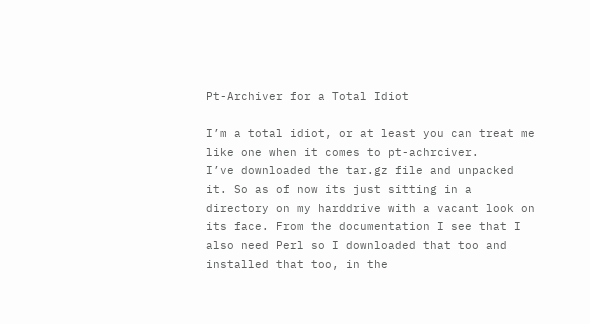Pt-Archiver for a Total Idiot

I’m a total idiot, or at least you can treat me like one when it comes to pt-achrciver.
I’ve downloaded the tar.gz file and unpacked it. So as of now its just sitting in a directory on my harddrive with a vacant look on its face. From the documentation I see that I also need Perl so I downloaded that too and installed that too, in the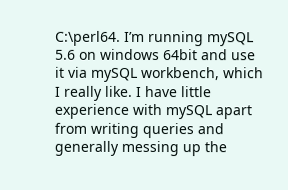C:\perl64. I’m running mySQL 5.6 on windows 64bit and use it via mySQL workbench, which I really like. I have little experience with mySQL apart from writing queries and generally messing up the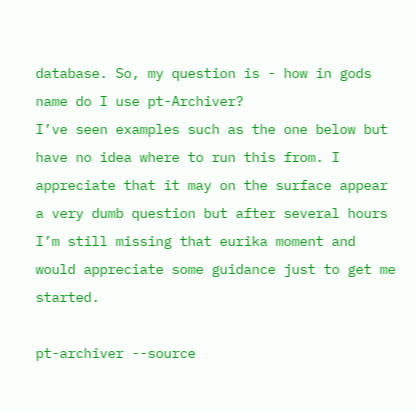database. So, my question is - how in gods name do I use pt-Archiver?
I’ve seen examples such as the one below but have no idea where to run this from. I appreciate that it may on the surface appear a very dumb question but after several hours I’m still missing that eurika moment and would appreciate some guidance just to get me started.

pt-archiver --source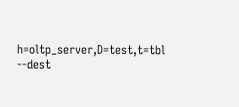h=oltp_server,D=test,t=tbl --dest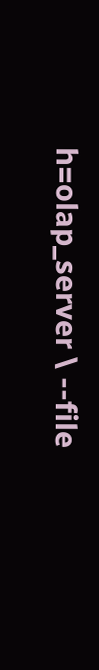h=olap_server \ --file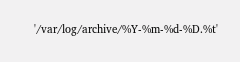'/var/log/archive/%Y-%m-%d-%D.%t'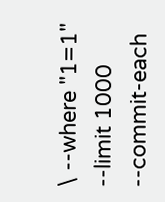\ --where "1=1" --limit 1000 --commit-each